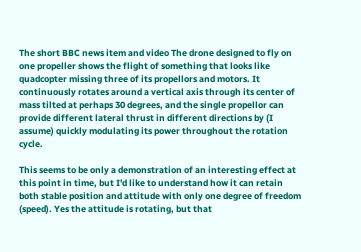The short BBC news item and video The drone designed to fly on one propeller shows the flight of something that looks like quadcopter missing three of its propellors and motors. It continuously rotates around a vertical axis through its center of mass tilted at perhaps 30 degrees, and the single propellor can provide different lateral thrust in different directions by (I assume) quickly modulating its power throughout the rotation cycle.

This seems to be only a demonstration of an interesting effect at this point in time, but I'd like to understand how it can retain both stable position and attitude with only one degree of freedom (speed). Yes the attitude is rotating, but that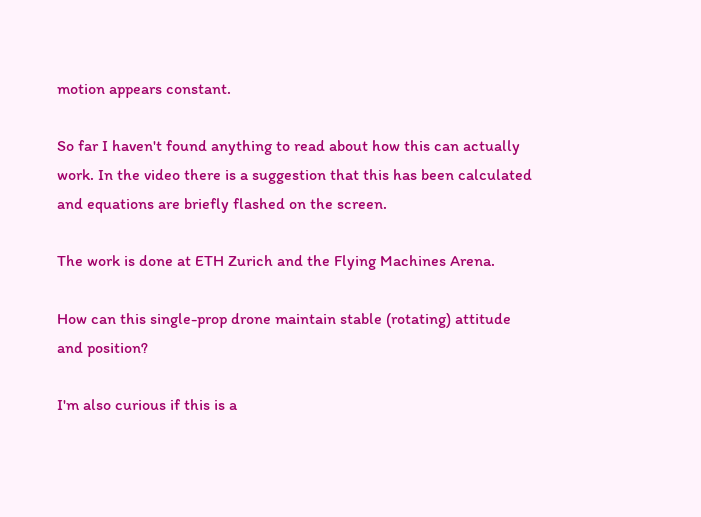motion appears constant.

So far I haven't found anything to read about how this can actually work. In the video there is a suggestion that this has been calculated and equations are briefly flashed on the screen.

The work is done at ETH Zurich and the Flying Machines Arena.

How can this single-prop drone maintain stable (rotating) attitude and position?

I'm also curious if this is a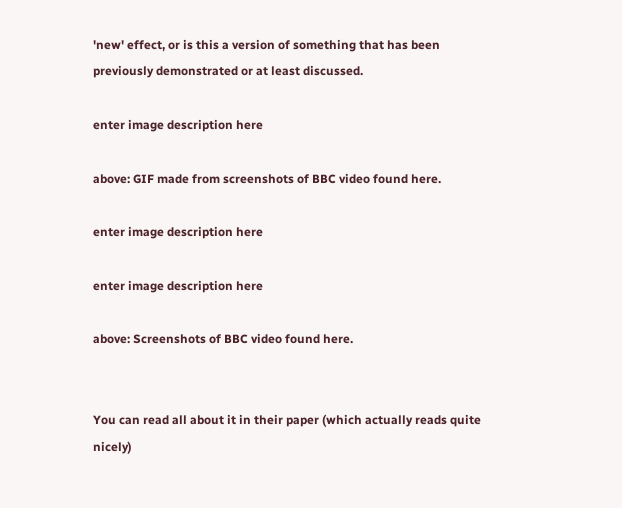'new' effect, or is this a version of something that has been previously demonstrated or at least discussed.

enter image description here

above: GIF made from screenshots of BBC video found here.

enter image description here

enter image description here

above: Screenshots of BBC video found here.


You can read all about it in their paper (which actually reads quite nicely)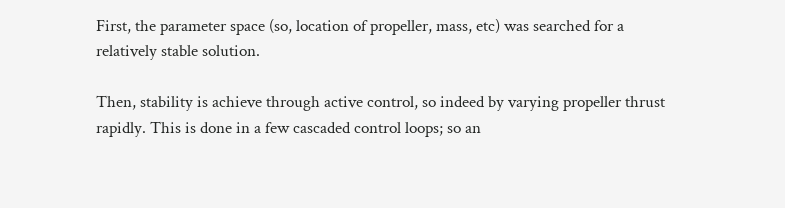First, the parameter space (so, location of propeller, mass, etc) was searched for a relatively stable solution.

Then, stability is achieve through active control, so indeed by varying propeller thrust rapidly. This is done in a few cascaded control loops; so an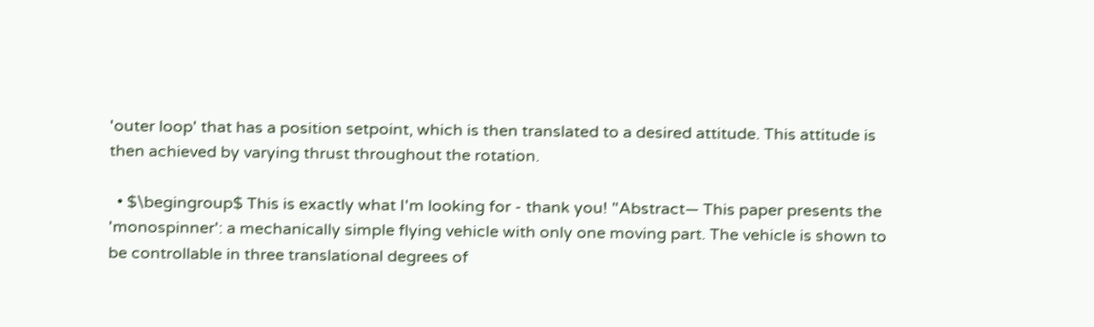'outer loop' that has a position setpoint, which is then translated to a desired attitude. This attitude is then achieved by varying thrust throughout the rotation.

  • $\begingroup$ This is exactly what I'm looking for - thank you! "Abstract— This paper presents the 'monospinner': a mechanically simple flying vehicle with only one moving part. The vehicle is shown to be controllable in three translational degrees of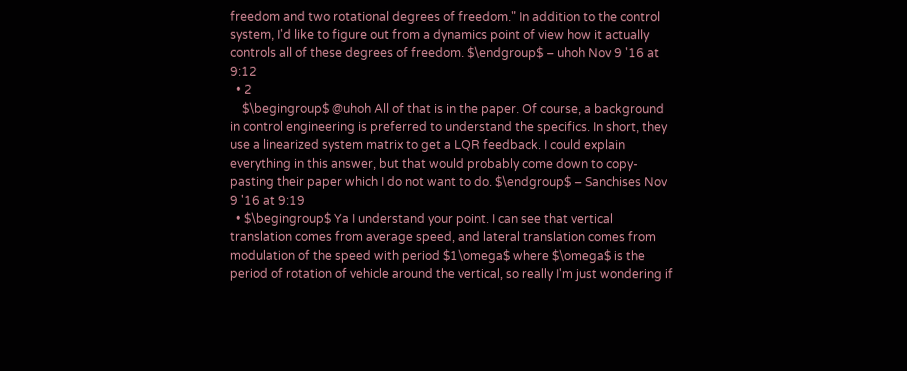freedom and two rotational degrees of freedom." In addition to the control system, I'd like to figure out from a dynamics point of view how it actually controls all of these degrees of freedom. $\endgroup$ – uhoh Nov 9 '16 at 9:12
  • 2
    $\begingroup$ @uhoh All of that is in the paper. Of course, a background in control engineering is preferred to understand the specifics. In short, they use a linearized system matrix to get a LQR feedback. I could explain everything in this answer, but that would probably come down to copy-pasting their paper which I do not want to do. $\endgroup$ – Sanchises Nov 9 '16 at 9:19
  • $\begingroup$ Ya I understand your point. I can see that vertical translation comes from average speed, and lateral translation comes from modulation of the speed with period $1\omega$ where $\omega$ is the period of rotation of vehicle around the vertical, so really I'm just wondering if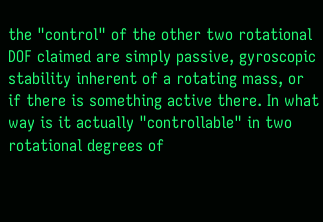the "control" of the other two rotational DOF claimed are simply passive, gyroscopic stability inherent of a rotating mass, or if there is something active there. In what way is it actually "controllable" in two rotational degrees of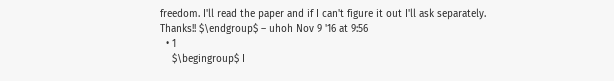freedom. I'll read the paper and if I can't figure it out I'll ask separately. Thanks!! $\endgroup$ – uhoh Nov 9 '16 at 9:56
  • 1
    $\begingroup$ I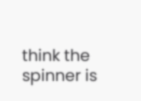think the spinner is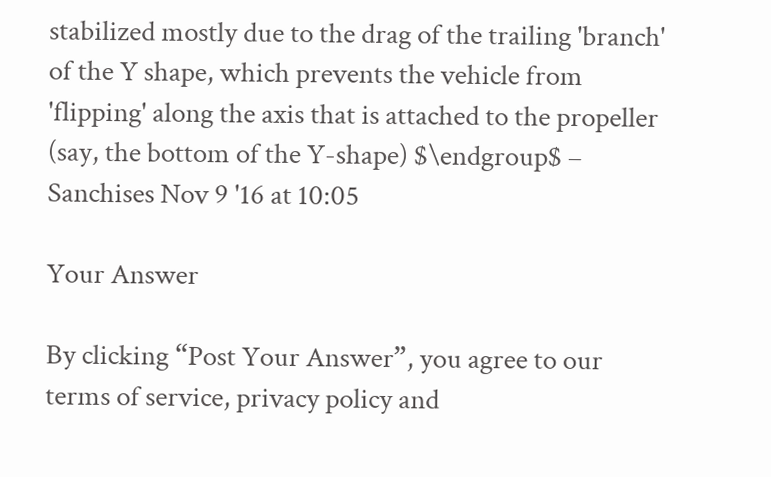stabilized mostly due to the drag of the trailing 'branch' of the Y shape, which prevents the vehicle from 'flipping' along the axis that is attached to the propeller (say, the bottom of the Y-shape) $\endgroup$ – Sanchises Nov 9 '16 at 10:05

Your Answer

By clicking “Post Your Answer”, you agree to our terms of service, privacy policy and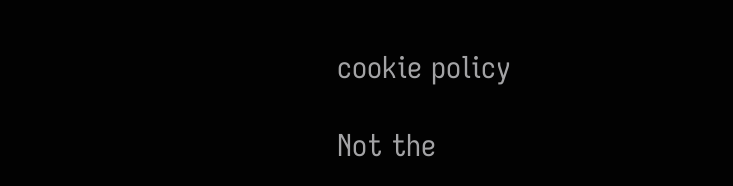cookie policy

Not the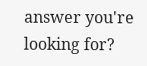answer you're looking for?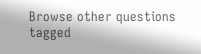Browse other questions tagged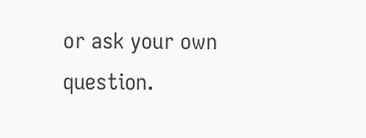or ask your own question.